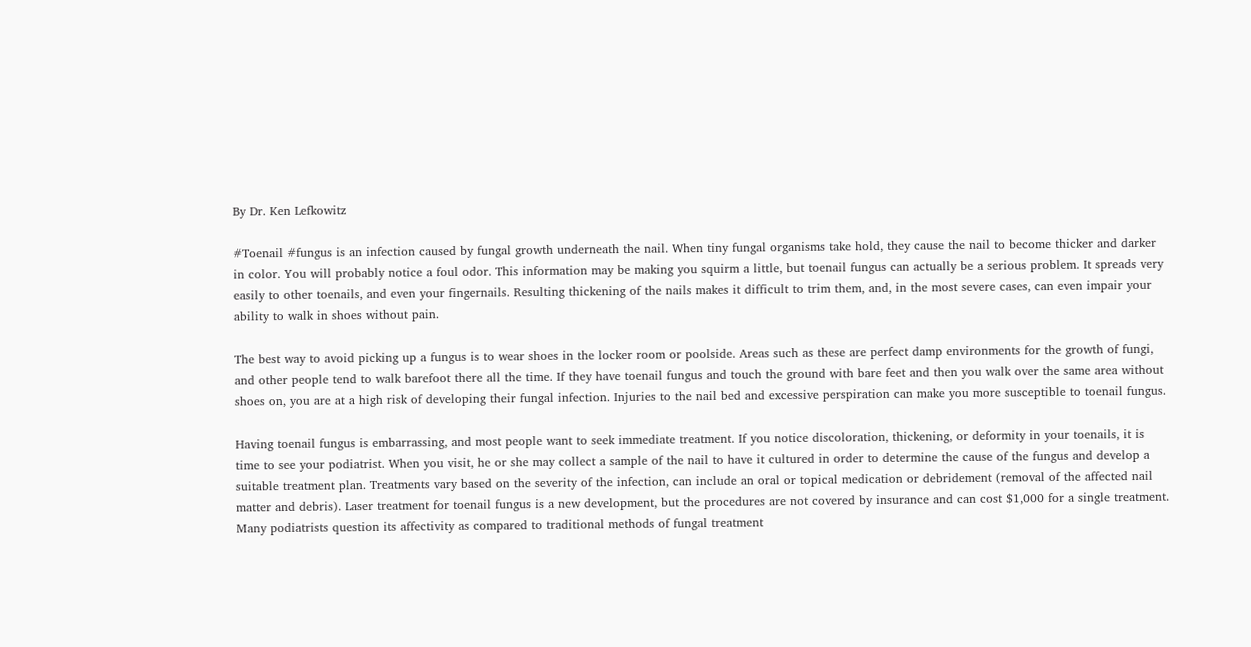By Dr. Ken Lefkowitz

#Toenail #fungus is an infection caused by fungal growth underneath the nail. When tiny fungal organisms take hold, they cause the nail to become thicker and darker in color. You will probably notice a foul odor. This information may be making you squirm a little, but toenail fungus can actually be a serious problem. It spreads very easily to other toenails, and even your fingernails. Resulting thickening of the nails makes it difficult to trim them, and, in the most severe cases, can even impair your ability to walk in shoes without pain.

The best way to avoid picking up a fungus is to wear shoes in the locker room or poolside. Areas such as these are perfect damp environments for the growth of fungi, and other people tend to walk barefoot there all the time. If they have toenail fungus and touch the ground with bare feet and then you walk over the same area without shoes on, you are at a high risk of developing their fungal infection. Injuries to the nail bed and excessive perspiration can make you more susceptible to toenail fungus.

Having toenail fungus is embarrassing, and most people want to seek immediate treatment. If you notice discoloration, thickening, or deformity in your toenails, it is time to see your podiatrist. When you visit, he or she may collect a sample of the nail to have it cultured in order to determine the cause of the fungus and develop a suitable treatment plan. Treatments vary based on the severity of the infection, can include an oral or topical medication or debridement (removal of the affected nail matter and debris). Laser treatment for toenail fungus is a new development, but the procedures are not covered by insurance and can cost $1,000 for a single treatment. Many podiatrists question its affectivity as compared to traditional methods of fungal treatment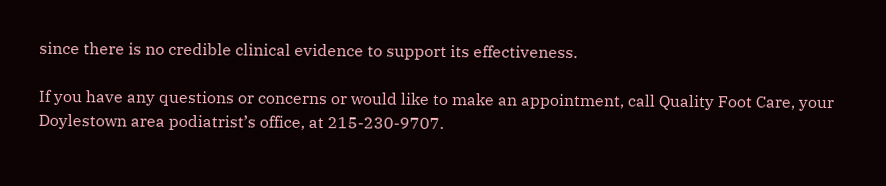since there is no credible clinical evidence to support its effectiveness.

If you have any questions or concerns or would like to make an appointment, call Quality Foot Care, your Doylestown area podiatrist’s office, at 215-230-9707.